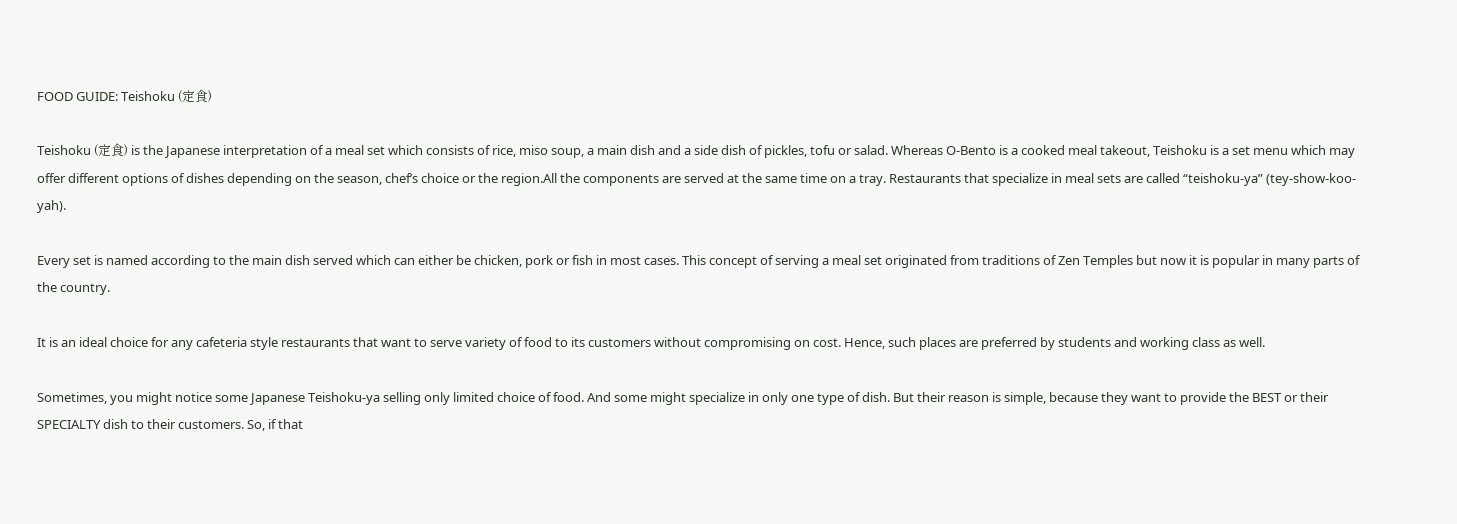FOOD GUIDE: Teishoku (定食)

Teishoku (定食) is the Japanese interpretation of a meal set which consists of rice, miso soup, a main dish and a side dish of pickles, tofu or salad. Whereas O-Bento is a cooked meal takeout, Teishoku is a set menu which may offer different options of dishes depending on the season, chef’s choice or the region.All the components are served at the same time on a tray. Restaurants that specialize in meal sets are called “teishoku-ya” (tey-show-koo-yah).

Every set is named according to the main dish served which can either be chicken, pork or fish in most cases. This concept of serving a meal set originated from traditions of Zen Temples but now it is popular in many parts of the country.

It is an ideal choice for any cafeteria style restaurants that want to serve variety of food to its customers without compromising on cost. Hence, such places are preferred by students and working class as well.

Sometimes, you might notice some Japanese Teishoku-ya selling only limited choice of food. And some might specialize in only one type of dish. But their reason is simple, because they want to provide the BEST or their SPECIALTY dish to their customers. So, if that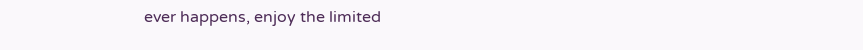ever happens, enjoy the limited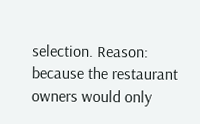selection. Reason: because the restaurant owners would only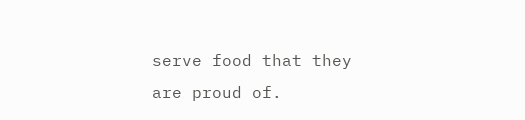serve food that they are proud of.